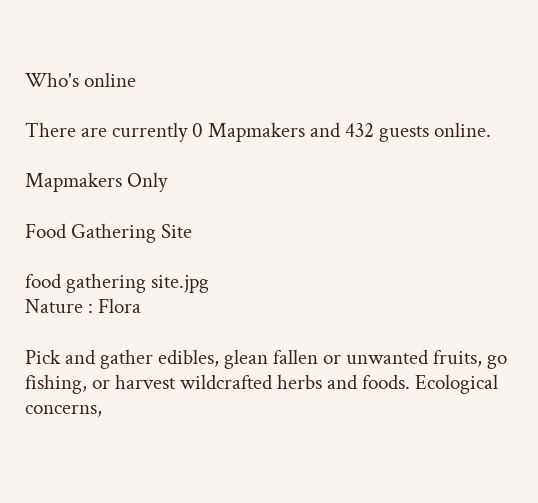Who's online

There are currently 0 Mapmakers and 432 guests online.

Mapmakers Only

Food Gathering Site

food gathering site.jpg
Nature : Flora

Pick and gather edibles, glean fallen or unwanted fruits, go fishing, or harvest wildcrafted herbs and foods. Ecological concerns,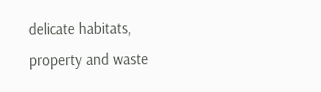delicate habitats, property and waste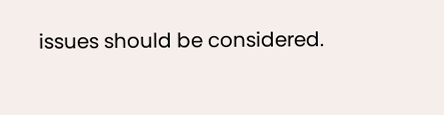issues should be considered.